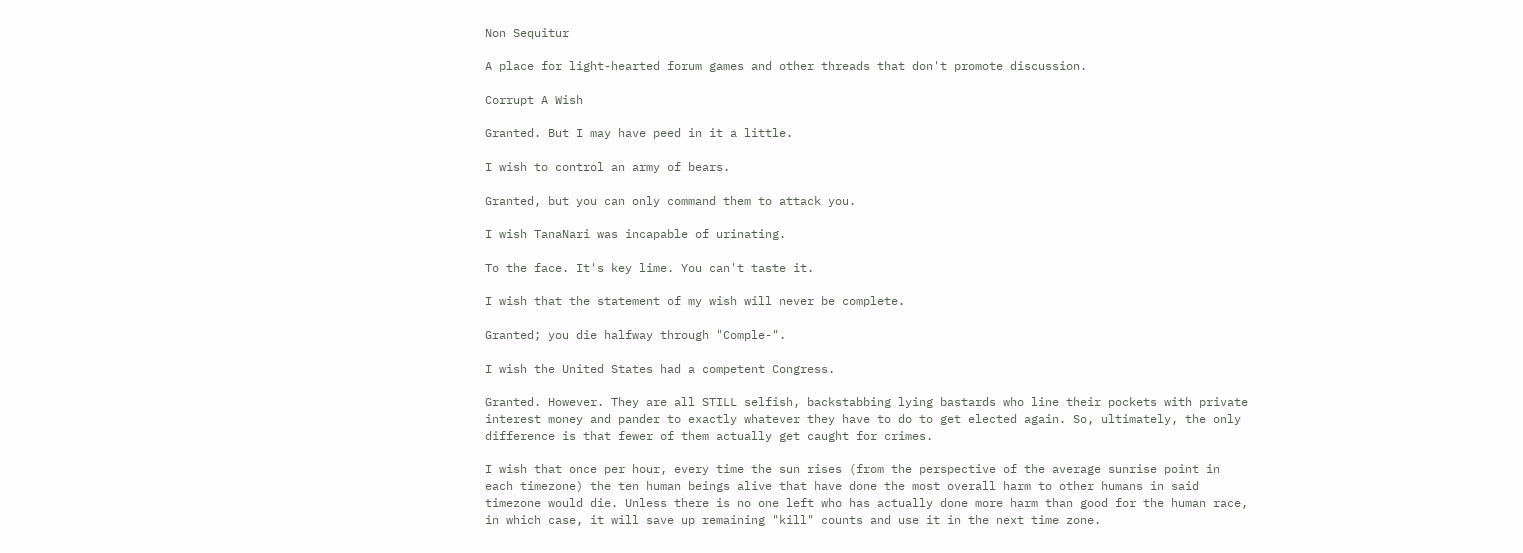Non Sequitur

A place for light-hearted forum games and other threads that don't promote discussion.

Corrupt A Wish

Granted. But I may have peed in it a little.

I wish to control an army of bears.

Granted, but you can only command them to attack you.

I wish TanaNari was incapable of urinating.

To the face. It's key lime. You can't taste it.

I wish that the statement of my wish will never be complete.

Granted; you die halfway through "Comple-".

I wish the United States had a competent Congress.

Granted. However. They are all STILL selfish, backstabbing lying bastards who line their pockets with private interest money and pander to exactly whatever they have to do to get elected again. So, ultimately, the only difference is that fewer of them actually get caught for crimes.

I wish that once per hour, every time the sun rises (from the perspective of the average sunrise point in each timezone) the ten human beings alive that have done the most overall harm to other humans in said timezone would die. Unless there is no one left who has actually done more harm than good for the human race, in which case, it will save up remaining "kill" counts and use it in the next time zone.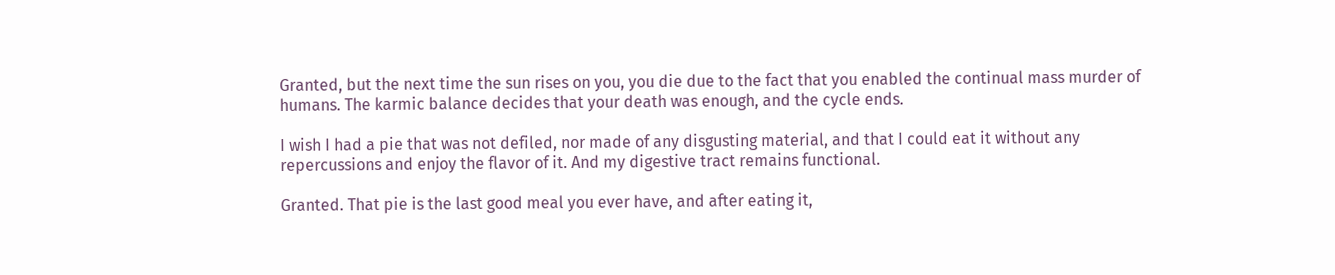Granted, but the next time the sun rises on you, you die due to the fact that you enabled the continual mass murder of humans. The karmic balance decides that your death was enough, and the cycle ends.

I wish I had a pie that was not defiled, nor made of any disgusting material, and that I could eat it without any repercussions and enjoy the flavor of it. And my digestive tract remains functional.

Granted. That pie is the last good meal you ever have, and after eating it,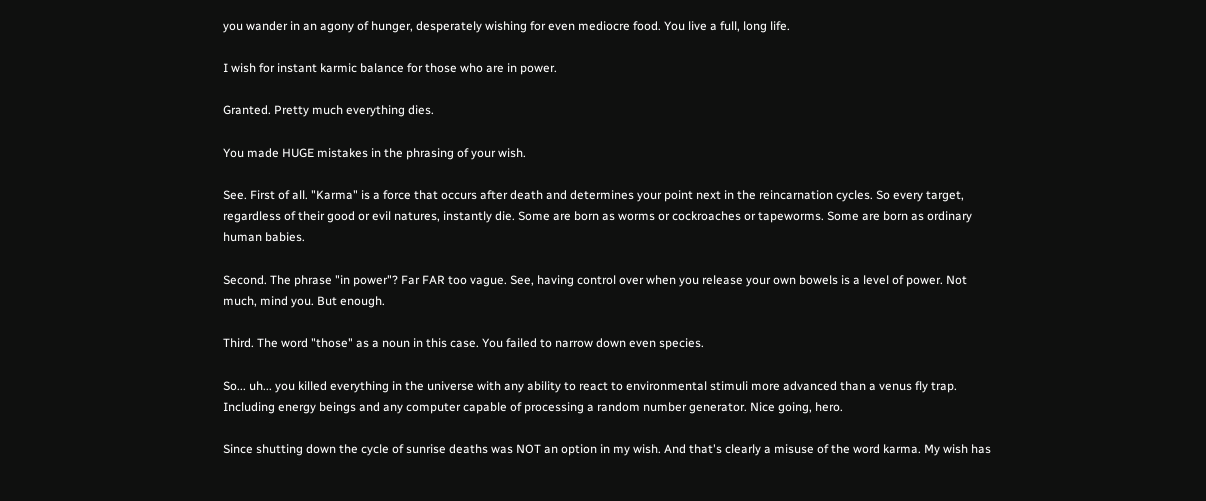you wander in an agony of hunger, desperately wishing for even mediocre food. You live a full, long life.

I wish for instant karmic balance for those who are in power.

Granted. Pretty much everything dies.

You made HUGE mistakes in the phrasing of your wish.

See. First of all. "Karma" is a force that occurs after death and determines your point next in the reincarnation cycles. So every target, regardless of their good or evil natures, instantly die. Some are born as worms or cockroaches or tapeworms. Some are born as ordinary human babies.

Second. The phrase "in power"? Far FAR too vague. See, having control over when you release your own bowels is a level of power. Not much, mind you. But enough.

Third. The word "those" as a noun in this case. You failed to narrow down even species.

So... uh... you killed everything in the universe with any ability to react to environmental stimuli more advanced than a venus fly trap. Including energy beings and any computer capable of processing a random number generator. Nice going, hero.

Since shutting down the cycle of sunrise deaths was NOT an option in my wish. And that's clearly a misuse of the word karma. My wish has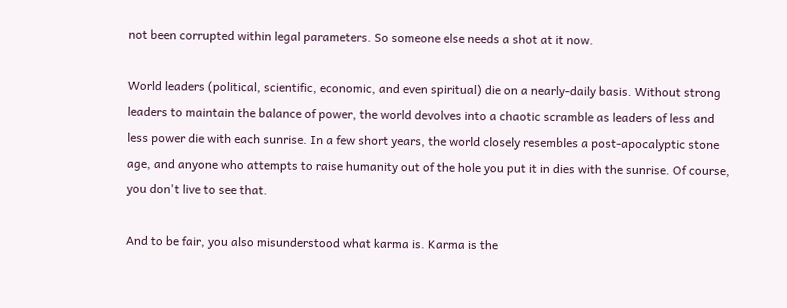not been corrupted within legal parameters. So someone else needs a shot at it now.

World leaders (political, scientific, economic, and even spiritual) die on a nearly-daily basis. Without strong leaders to maintain the balance of power, the world devolves into a chaotic scramble as leaders of less and less power die with each sunrise. In a few short years, the world closely resembles a post-apocalyptic stone age, and anyone who attempts to raise humanity out of the hole you put it in dies with the sunrise. Of course, you don't live to see that.

And to be fair, you also misunderstood what karma is. Karma is the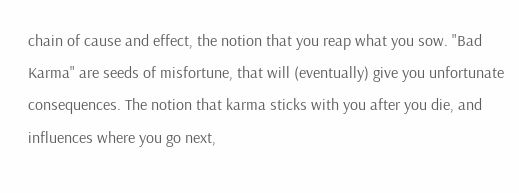chain of cause and effect, the notion that you reap what you sow. "Bad Karma" are seeds of misfortune, that will (eventually) give you unfortunate consequences. The notion that karma sticks with you after you die, and influences where you go next,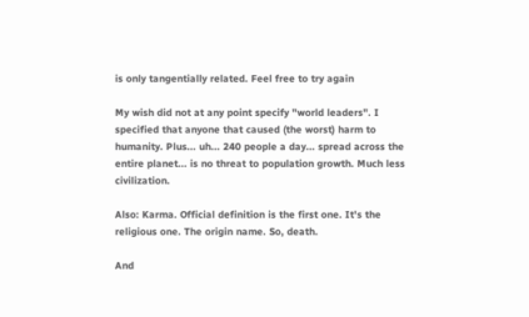is only tangentially related. Feel free to try again

My wish did not at any point specify "world leaders". I specified that anyone that caused (the worst) harm to humanity. Plus... uh... 240 people a day... spread across the entire planet... is no threat to population growth. Much less civilization.

Also: Karma. Official definition is the first one. It's the religious one. The origin name. So, death.

And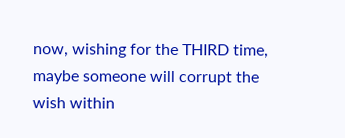now, wishing for the THIRD time, maybe someone will corrupt the wish within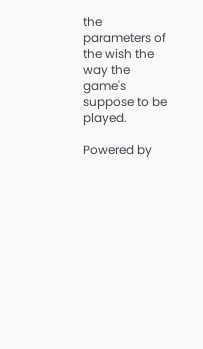the parameters of the wish the way the game's suppose to be played.

Powered by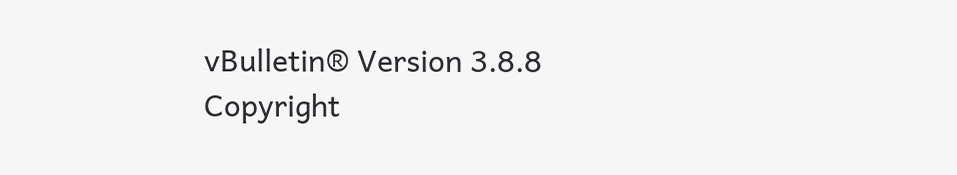vBulletin® Version 3.8.8
Copyright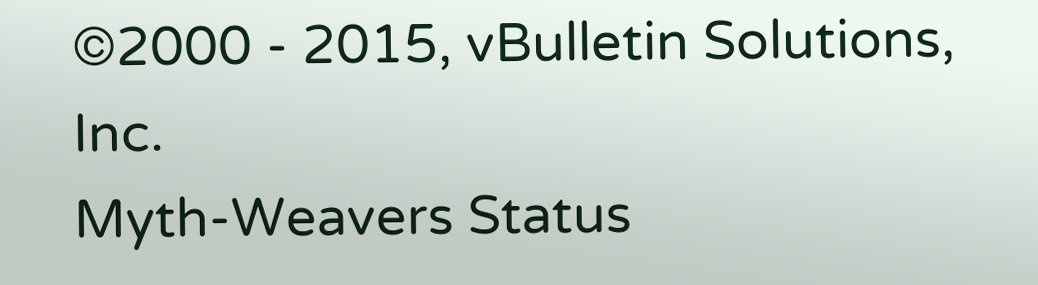©2000 - 2015, vBulletin Solutions, Inc.
Myth-Weavers Status